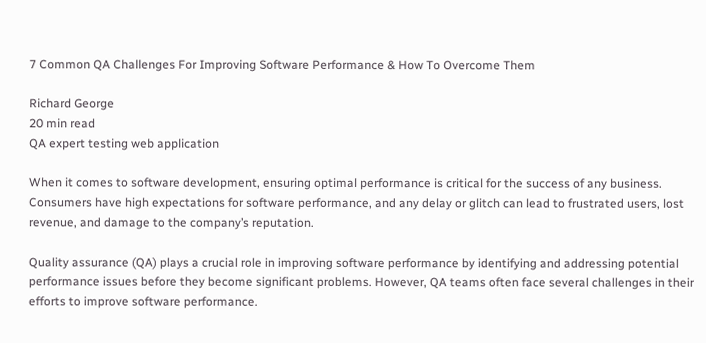7 Common QA Challenges For Improving Software Performance & How To Overcome Them

Richard George
20 min read
QA expert testing web application

When it comes to software development, ensuring optimal performance is critical for the success of any business. Consumers have high expectations for software performance, and any delay or glitch can lead to frustrated users, lost revenue, and damage to the company’s reputation.

Quality assurance (QA) plays a crucial role in improving software performance by identifying and addressing potential performance issues before they become significant problems. However, QA teams often face several challenges in their efforts to improve software performance.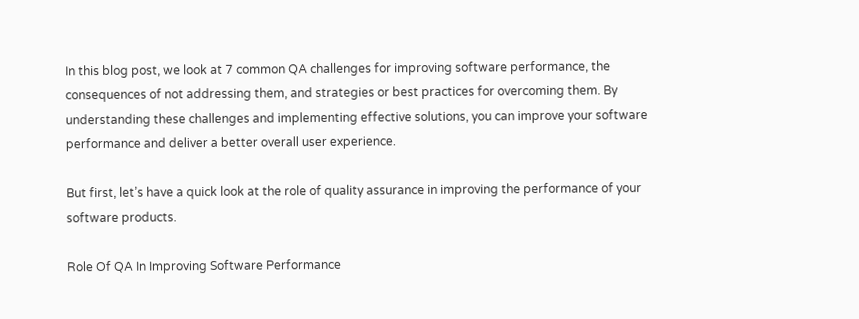In this blog post, we look at 7 common QA challenges for improving software performance, the consequences of not addressing them, and strategies or best practices for overcoming them. By understanding these challenges and implementing effective solutions, you can improve your software performance and deliver a better overall user experience.

But first, let’s have a quick look at the role of quality assurance in improving the performance of your software products.

Role Of QA In Improving Software Performance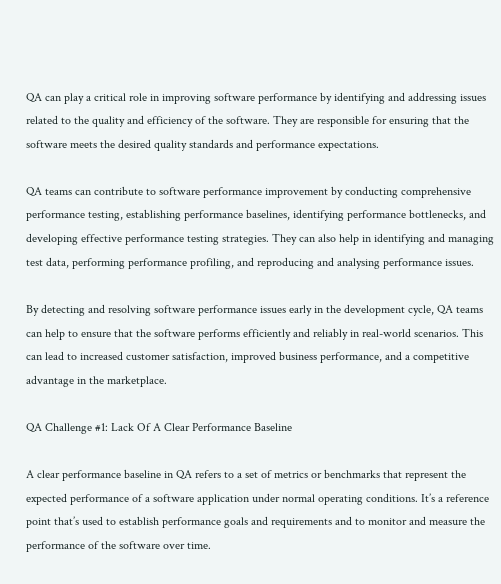QA can play a critical role in improving software performance by identifying and addressing issues related to the quality and efficiency of the software. They are responsible for ensuring that the software meets the desired quality standards and performance expectations.

QA teams can contribute to software performance improvement by conducting comprehensive performance testing, establishing performance baselines, identifying performance bottlenecks, and developing effective performance testing strategies. They can also help in identifying and managing test data, performing performance profiling, and reproducing and analysing performance issues.

By detecting and resolving software performance issues early in the development cycle, QA teams can help to ensure that the software performs efficiently and reliably in real-world scenarios. This can lead to increased customer satisfaction, improved business performance, and a competitive advantage in the marketplace.

QA Challenge #1: Lack Of A Clear Performance Baseline

A clear performance baseline in QA refers to a set of metrics or benchmarks that represent the expected performance of a software application under normal operating conditions. It’s a reference point that’s used to establish performance goals and requirements and to monitor and measure the performance of the software over time.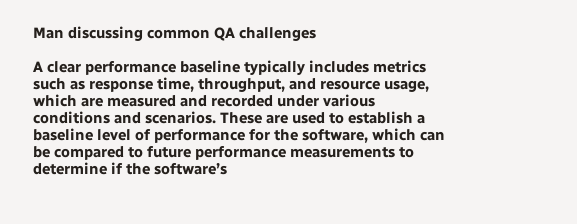Man discussing common QA challenges

A clear performance baseline typically includes metrics such as response time, throughput, and resource usage, which are measured and recorded under various conditions and scenarios. These are used to establish a baseline level of performance for the software, which can be compared to future performance measurements to determine if the software’s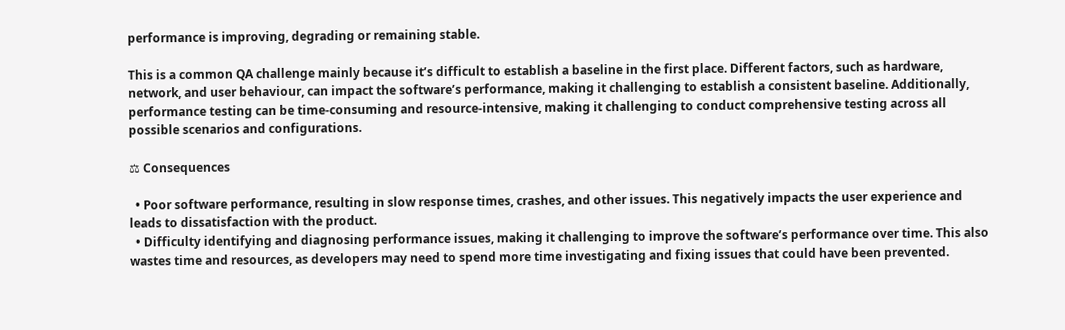performance is improving, degrading or remaining stable.

This is a common QA challenge mainly because it’s difficult to establish a baseline in the first place. Different factors, such as hardware, network, and user behaviour, can impact the software’s performance, making it challenging to establish a consistent baseline. Additionally, performance testing can be time-consuming and resource-intensive, making it challenging to conduct comprehensive testing across all possible scenarios and configurations.

⚖ Consequences

  • Poor software performance, resulting in slow response times, crashes, and other issues. This negatively impacts the user experience and leads to dissatisfaction with the product.
  • Difficulty identifying and diagnosing performance issues, making it challenging to improve the software’s performance over time. This also wastes time and resources, as developers may need to spend more time investigating and fixing issues that could have been prevented.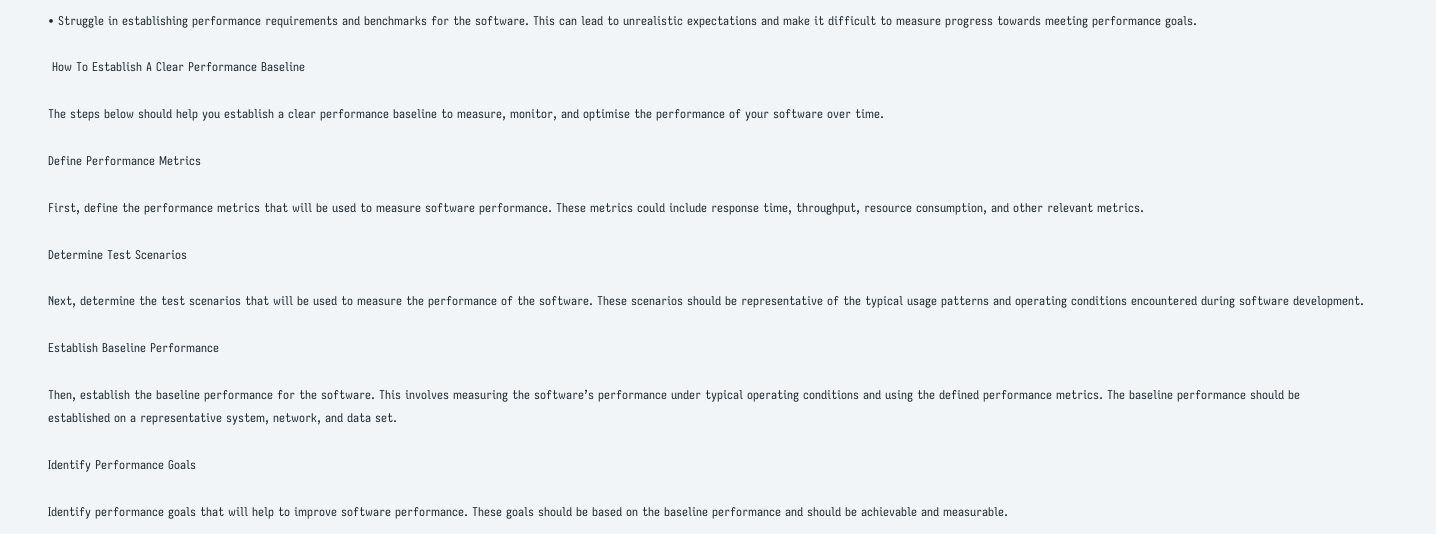• Struggle in establishing performance requirements and benchmarks for the software. This can lead to unrealistic expectations and make it difficult to measure progress towards meeting performance goals.

 How To Establish A Clear Performance Baseline

The steps below should help you establish a clear performance baseline to measure, monitor, and optimise the performance of your software over time.

Define Performance Metrics

First, define the performance metrics that will be used to measure software performance. These metrics could include response time, throughput, resource consumption, and other relevant metrics.

Determine Test Scenarios

Next, determine the test scenarios that will be used to measure the performance of the software. These scenarios should be representative of the typical usage patterns and operating conditions encountered during software development.

Establish Baseline Performance

Then, establish the baseline performance for the software. This involves measuring the software’s performance under typical operating conditions and using the defined performance metrics. The baseline performance should be established on a representative system, network, and data set.

Identify Performance Goals

Identify performance goals that will help to improve software performance. These goals should be based on the baseline performance and should be achievable and measurable.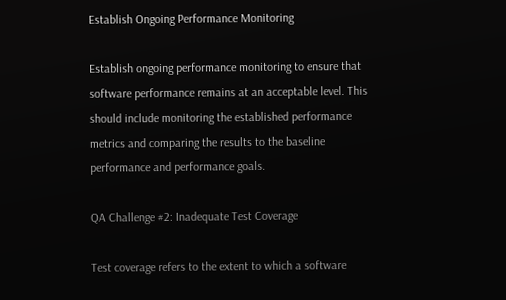Establish Ongoing Performance Monitoring

Establish ongoing performance monitoring to ensure that software performance remains at an acceptable level. This should include monitoring the established performance metrics and comparing the results to the baseline performance and performance goals.

QA Challenge #2: Inadequate Test Coverage

Test coverage refers to the extent to which a software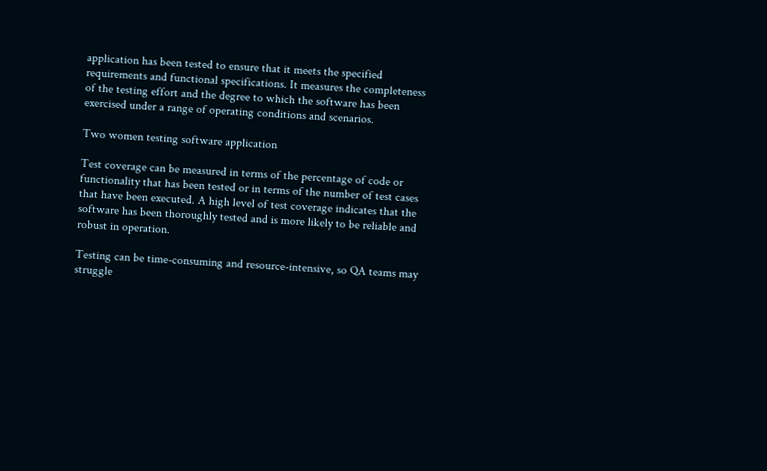application has been tested to ensure that it meets the specified requirements and functional specifications. It measures the completeness of the testing effort and the degree to which the software has been exercised under a range of operating conditions and scenarios.

Two women testing software application

Test coverage can be measured in terms of the percentage of code or functionality that has been tested or in terms of the number of test cases that have been executed. A high level of test coverage indicates that the software has been thoroughly tested and is more likely to be reliable and robust in operation.

Testing can be time-consuming and resource-intensive, so QA teams may struggle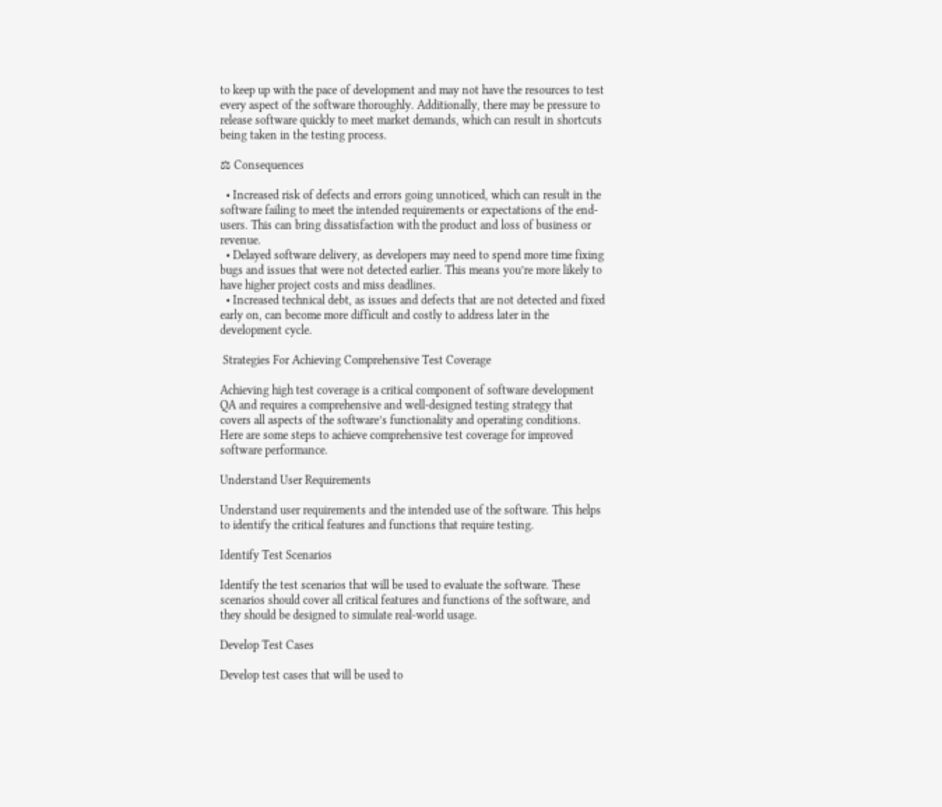to keep up with the pace of development and may not have the resources to test every aspect of the software thoroughly. Additionally, there may be pressure to release software quickly to meet market demands, which can result in shortcuts being taken in the testing process.

⚖ Consequences

  • Increased risk of defects and errors going unnoticed, which can result in the software failing to meet the intended requirements or expectations of the end-users. This can bring dissatisfaction with the product and loss of business or revenue.
  • Delayed software delivery, as developers may need to spend more time fixing bugs and issues that were not detected earlier. This means you’re more likely to have higher project costs and miss deadlines.
  • Increased technical debt, as issues and defects that are not detected and fixed early on, can become more difficult and costly to address later in the development cycle.

 Strategies For Achieving Comprehensive Test Coverage

Achieving high test coverage is a critical component of software development QA and requires a comprehensive and well-designed testing strategy that covers all aspects of the software’s functionality and operating conditions. Here are some steps to achieve comprehensive test coverage for improved software performance.

Understand User Requirements

Understand user requirements and the intended use of the software. This helps to identify the critical features and functions that require testing.

Identify Test Scenarios

Identify the test scenarios that will be used to evaluate the software. These scenarios should cover all critical features and functions of the software, and they should be designed to simulate real-world usage.

Develop Test Cases

Develop test cases that will be used to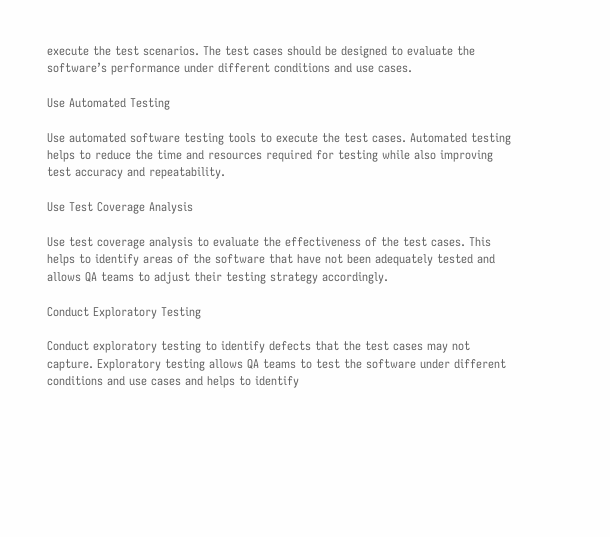execute the test scenarios. The test cases should be designed to evaluate the software’s performance under different conditions and use cases.

Use Automated Testing

Use automated software testing tools to execute the test cases. Automated testing helps to reduce the time and resources required for testing while also improving test accuracy and repeatability.

Use Test Coverage Analysis

Use test coverage analysis to evaluate the effectiveness of the test cases. This helps to identify areas of the software that have not been adequately tested and allows QA teams to adjust their testing strategy accordingly.

Conduct Exploratory Testing

Conduct exploratory testing to identify defects that the test cases may not capture. Exploratory testing allows QA teams to test the software under different conditions and use cases and helps to identify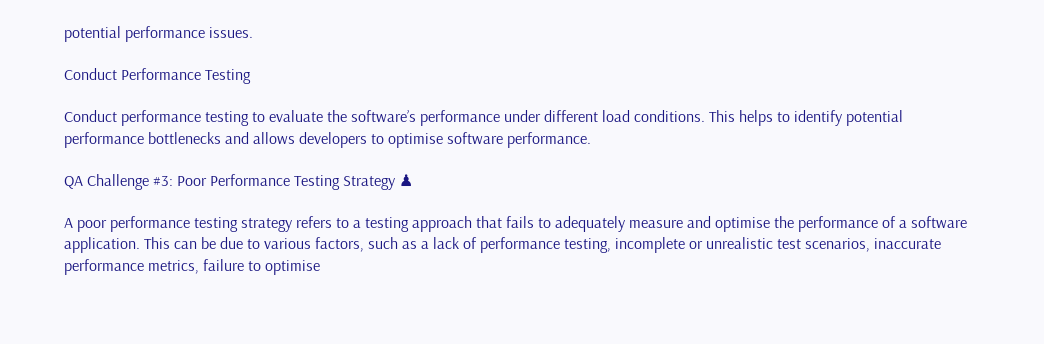potential performance issues.

Conduct Performance Testing

Conduct performance testing to evaluate the software’s performance under different load conditions. This helps to identify potential performance bottlenecks and allows developers to optimise software performance.

QA Challenge #3: Poor Performance Testing Strategy ♟

A poor performance testing strategy refers to a testing approach that fails to adequately measure and optimise the performance of a software application. This can be due to various factors, such as a lack of performance testing, incomplete or unrealistic test scenarios, inaccurate performance metrics, failure to optimise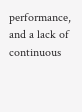performance, and a lack of continuous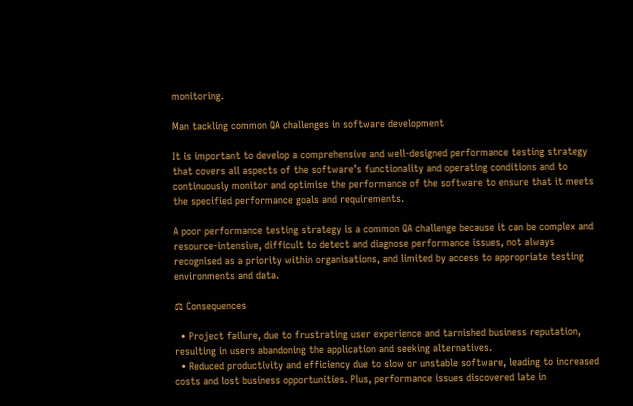monitoring.

Man tackling common QA challenges in software development

It is important to develop a comprehensive and well-designed performance testing strategy that covers all aspects of the software’s functionality and operating conditions and to continuously monitor and optimise the performance of the software to ensure that it meets the specified performance goals and requirements.

A poor performance testing strategy is a common QA challenge because it can be complex and resource-intensive, difficult to detect and diagnose performance issues, not always recognised as a priority within organisations, and limited by access to appropriate testing environments and data.

⚖ Consequences

  • Project failure, due to frustrating user experience and tarnished business reputation, resulting in users abandoning the application and seeking alternatives.
  • Reduced productivity and efficiency due to slow or unstable software, leading to increased costs and lost business opportunities. Plus, performance issues discovered late in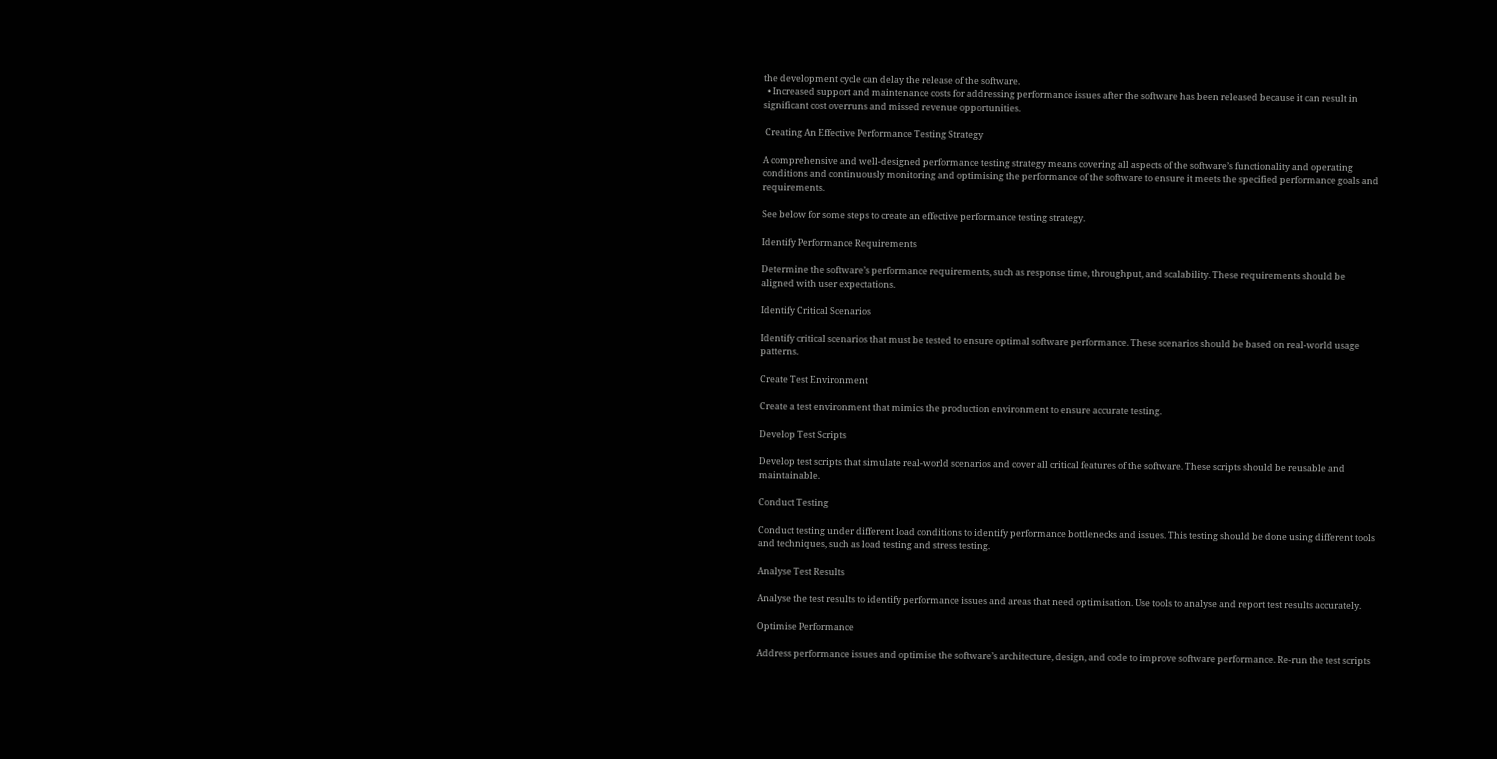the development cycle can delay the release of the software.
  • Increased support and maintenance costs for addressing performance issues after the software has been released because it can result in significant cost overruns and missed revenue opportunities.

 Creating An Effective Performance Testing Strategy

A comprehensive and well-designed performance testing strategy means covering all aspects of the software’s functionality and operating conditions and continuously monitoring and optimising the performance of the software to ensure it meets the specified performance goals and requirements.

See below for some steps to create an effective performance testing strategy.

Identify Performance Requirements

Determine the software’s performance requirements, such as response time, throughput, and scalability. These requirements should be aligned with user expectations.

Identify Critical Scenarios

Identify critical scenarios that must be tested to ensure optimal software performance. These scenarios should be based on real-world usage patterns.

Create Test Environment

Create a test environment that mimics the production environment to ensure accurate testing.

Develop Test Scripts

Develop test scripts that simulate real-world scenarios and cover all critical features of the software. These scripts should be reusable and maintainable.

Conduct Testing

Conduct testing under different load conditions to identify performance bottlenecks and issues. This testing should be done using different tools and techniques, such as load testing and stress testing.

Analyse Test Results

Analyse the test results to identify performance issues and areas that need optimisation. Use tools to analyse and report test results accurately.

Optimise Performance

Address performance issues and optimise the software’s architecture, design, and code to improve software performance. Re-run the test scripts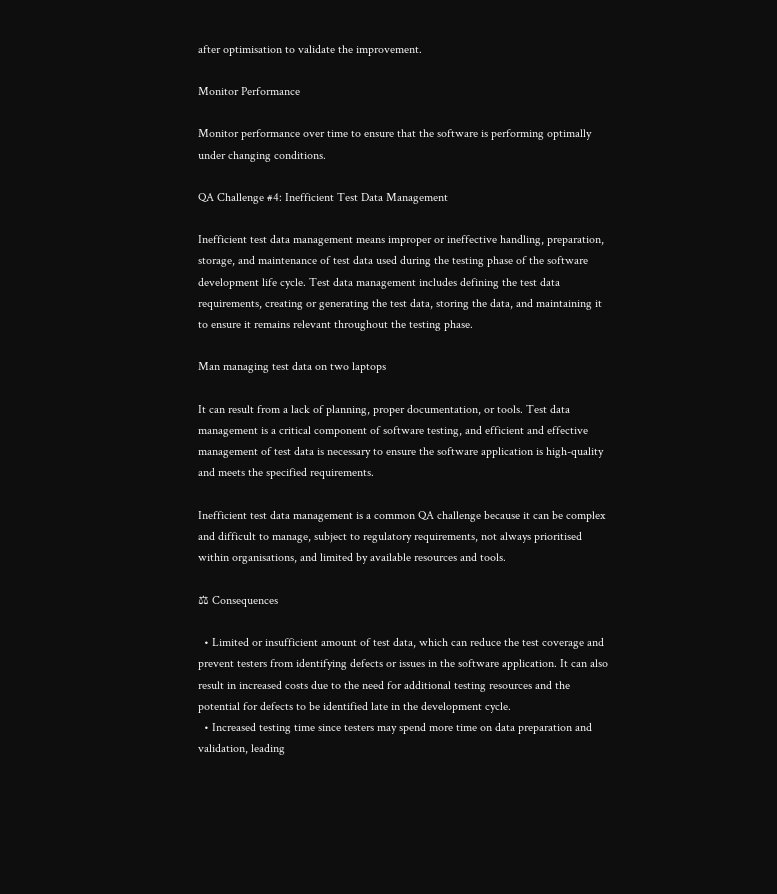after optimisation to validate the improvement.

Monitor Performance

Monitor performance over time to ensure that the software is performing optimally under changing conditions.

QA Challenge #4: Inefficient Test Data Management

Inefficient test data management means improper or ineffective handling, preparation, storage, and maintenance of test data used during the testing phase of the software development life cycle. Test data management includes defining the test data requirements, creating or generating the test data, storing the data, and maintaining it to ensure it remains relevant throughout the testing phase.

Man managing test data on two laptops

It can result from a lack of planning, proper documentation, or tools. Test data management is a critical component of software testing, and efficient and effective management of test data is necessary to ensure the software application is high-quality and meets the specified requirements.

Inefficient test data management is a common QA challenge because it can be complex and difficult to manage, subject to regulatory requirements, not always prioritised within organisations, and limited by available resources and tools.

⚖ Consequences

  • Limited or insufficient amount of test data, which can reduce the test coverage and prevent testers from identifying defects or issues in the software application. It can also result in increased costs due to the need for additional testing resources and the potential for defects to be identified late in the development cycle.
  • Increased testing time since testers may spend more time on data preparation and validation, leading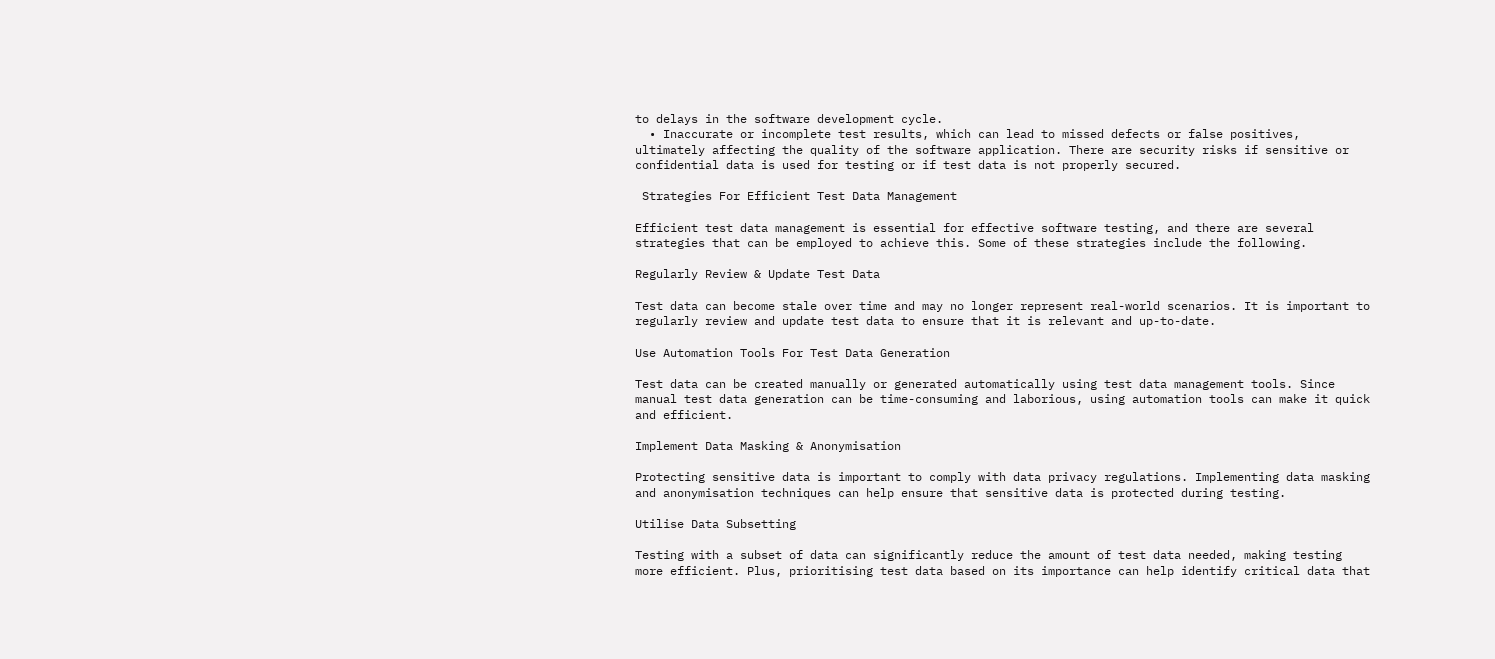to delays in the software development cycle.
  • Inaccurate or incomplete test results, which can lead to missed defects or false positives, ultimately affecting the quality of the software application. There are security risks if sensitive or confidential data is used for testing or if test data is not properly secured.

 Strategies For Efficient Test Data Management

Efficient test data management is essential for effective software testing, and there are several strategies that can be employed to achieve this. Some of these strategies include the following.

Regularly Review & Update Test Data

Test data can become stale over time and may no longer represent real-world scenarios. It is important to regularly review and update test data to ensure that it is relevant and up-to-date.

Use Automation Tools For Test Data Generation

Test data can be created manually or generated automatically using test data management tools. Since manual test data generation can be time-consuming and laborious, using automation tools can make it quick and efficient.

Implement Data Masking & Anonymisation

Protecting sensitive data is important to comply with data privacy regulations. Implementing data masking and anonymisation techniques can help ensure that sensitive data is protected during testing.

Utilise Data Subsetting

Testing with a subset of data can significantly reduce the amount of test data needed, making testing more efficient. Plus, prioritising test data based on its importance can help identify critical data that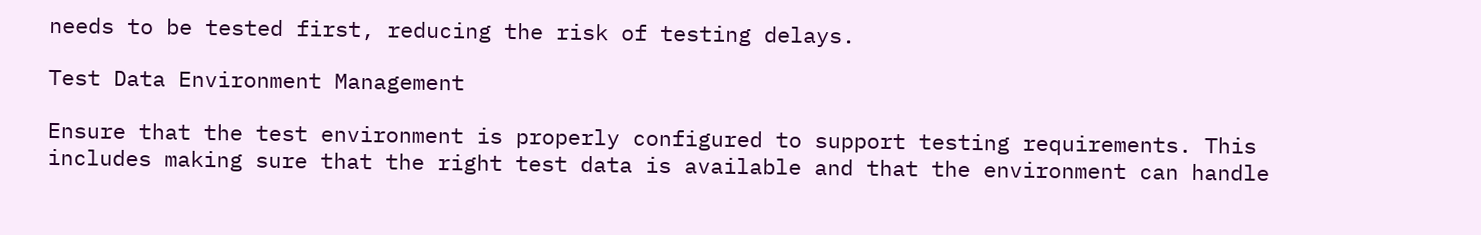needs to be tested first, reducing the risk of testing delays.

Test Data Environment Management

Ensure that the test environment is properly configured to support testing requirements. This includes making sure that the right test data is available and that the environment can handle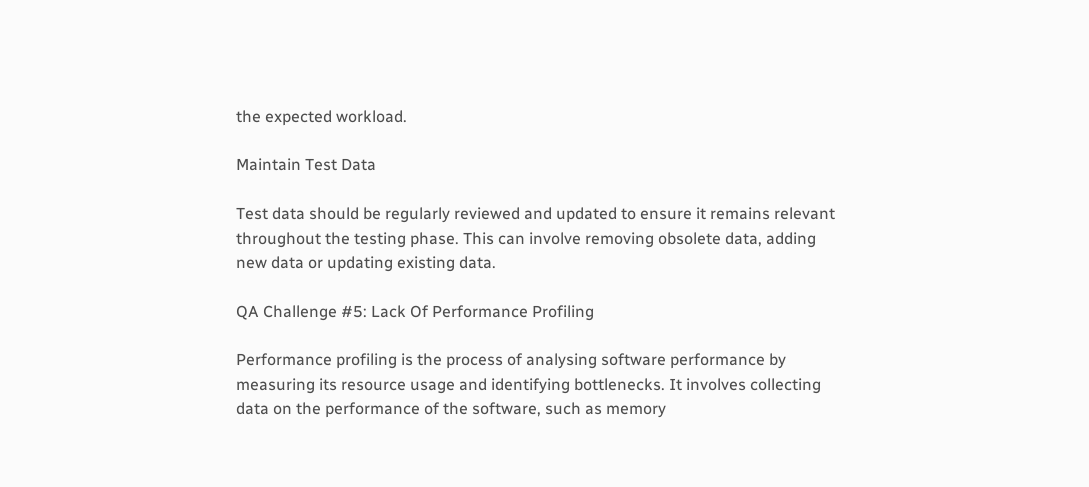the expected workload.

Maintain Test Data

Test data should be regularly reviewed and updated to ensure it remains relevant throughout the testing phase. This can involve removing obsolete data, adding new data or updating existing data.

QA Challenge #5: Lack Of Performance Profiling

Performance profiling is the process of analysing software performance by measuring its resource usage and identifying bottlenecks. It involves collecting data on the performance of the software, such as memory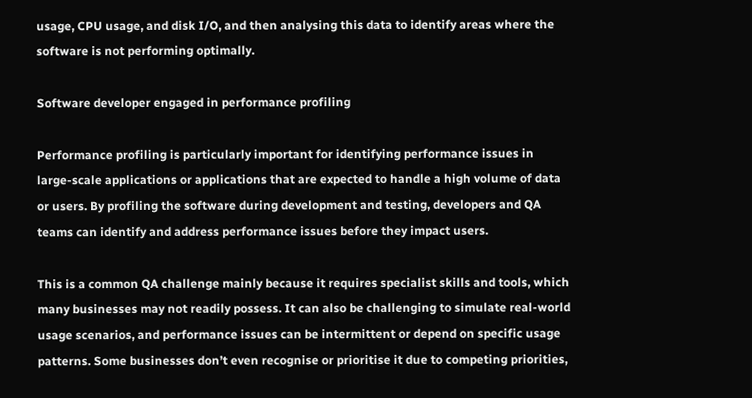usage, CPU usage, and disk I/O, and then analysing this data to identify areas where the software is not performing optimally.

Software developer engaged in performance profiling

Performance profiling is particularly important for identifying performance issues in large-scale applications or applications that are expected to handle a high volume of data or users. By profiling the software during development and testing, developers and QA teams can identify and address performance issues before they impact users.

This is a common QA challenge mainly because it requires specialist skills and tools, which many businesses may not readily possess. It can also be challenging to simulate real-world usage scenarios, and performance issues can be intermittent or depend on specific usage patterns. Some businesses don’t even recognise or prioritise it due to competing priorities,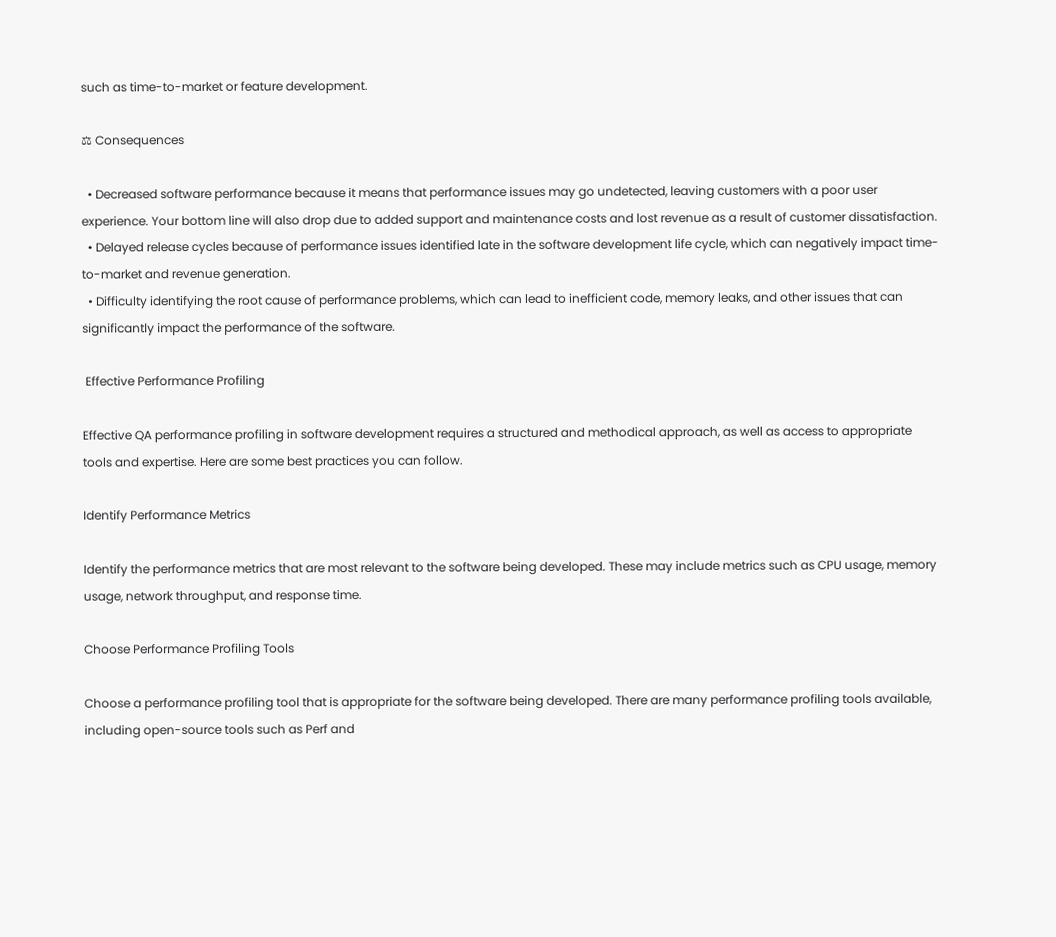such as time-to-market or feature development.

⚖ Consequences

  • Decreased software performance because it means that performance issues may go undetected, leaving customers with a poor user experience. Your bottom line will also drop due to added support and maintenance costs and lost revenue as a result of customer dissatisfaction.
  • Delayed release cycles because of performance issues identified late in the software development life cycle, which can negatively impact time-to-market and revenue generation.
  • Difficulty identifying the root cause of performance problems, which can lead to inefficient code, memory leaks, and other issues that can significantly impact the performance of the software.

 Effective Performance Profiling

Effective QA performance profiling in software development requires a structured and methodical approach, as well as access to appropriate tools and expertise. Here are some best practices you can follow.

Identify Performance Metrics

Identify the performance metrics that are most relevant to the software being developed. These may include metrics such as CPU usage, memory usage, network throughput, and response time.

Choose Performance Profiling Tools

Choose a performance profiling tool that is appropriate for the software being developed. There are many performance profiling tools available, including open-source tools such as Perf and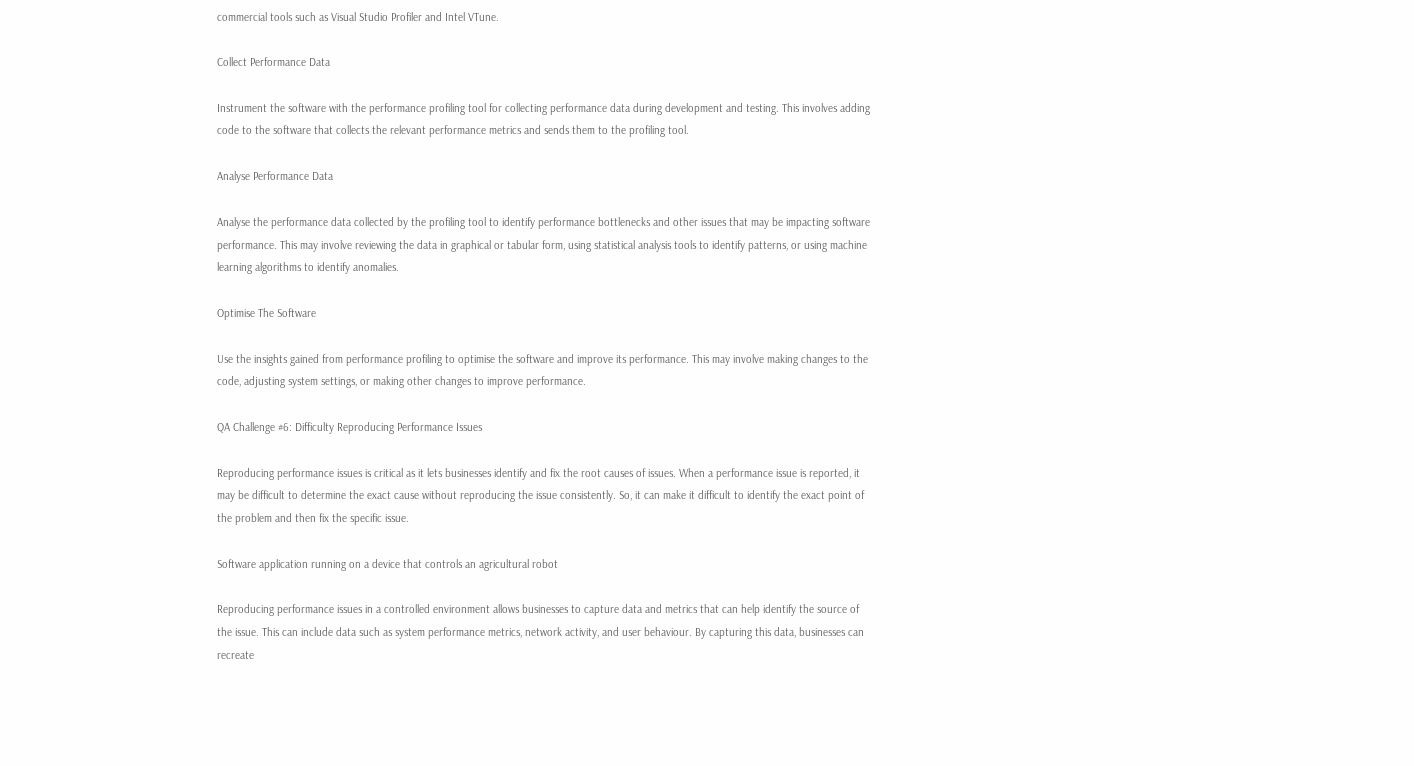commercial tools such as Visual Studio Profiler and Intel VTune.

Collect Performance Data

Instrument the software with the performance profiling tool for collecting performance data during development and testing. This involves adding code to the software that collects the relevant performance metrics and sends them to the profiling tool.

Analyse Performance Data

Analyse the performance data collected by the profiling tool to identify performance bottlenecks and other issues that may be impacting software performance. This may involve reviewing the data in graphical or tabular form, using statistical analysis tools to identify patterns, or using machine learning algorithms to identify anomalies.

Optimise The Software

Use the insights gained from performance profiling to optimise the software and improve its performance. This may involve making changes to the code, adjusting system settings, or making other changes to improve performance.

QA Challenge #6: Difficulty Reproducing Performance Issues

Reproducing performance issues is critical as it lets businesses identify and fix the root causes of issues. When a performance issue is reported, it may be difficult to determine the exact cause without reproducing the issue consistently. So, it can make it difficult to identify the exact point of the problem and then fix the specific issue.

Software application running on a device that controls an agricultural robot

Reproducing performance issues in a controlled environment allows businesses to capture data and metrics that can help identify the source of the issue. This can include data such as system performance metrics, network activity, and user behaviour. By capturing this data, businesses can recreate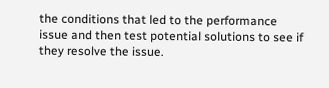the conditions that led to the performance issue and then test potential solutions to see if they resolve the issue.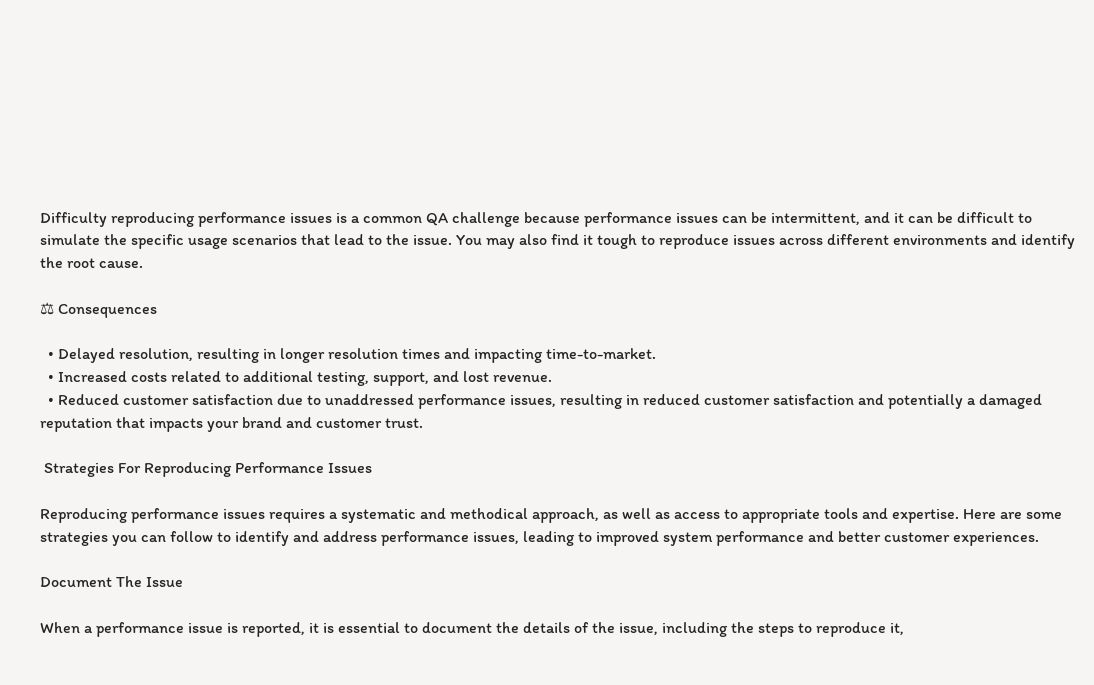Difficulty reproducing performance issues is a common QA challenge because performance issues can be intermittent, and it can be difficult to simulate the specific usage scenarios that lead to the issue. You may also find it tough to reproduce issues across different environments and identify the root cause.

⚖ Consequences

  • Delayed resolution, resulting in longer resolution times and impacting time-to-market.
  • Increased costs related to additional testing, support, and lost revenue.
  • Reduced customer satisfaction due to unaddressed performance issues, resulting in reduced customer satisfaction and potentially a damaged reputation that impacts your brand and customer trust.

 Strategies For Reproducing Performance Issues

Reproducing performance issues requires a systematic and methodical approach, as well as access to appropriate tools and expertise. Here are some strategies you can follow to identify and address performance issues, leading to improved system performance and better customer experiences.

Document The Issue

When a performance issue is reported, it is essential to document the details of the issue, including the steps to reproduce it,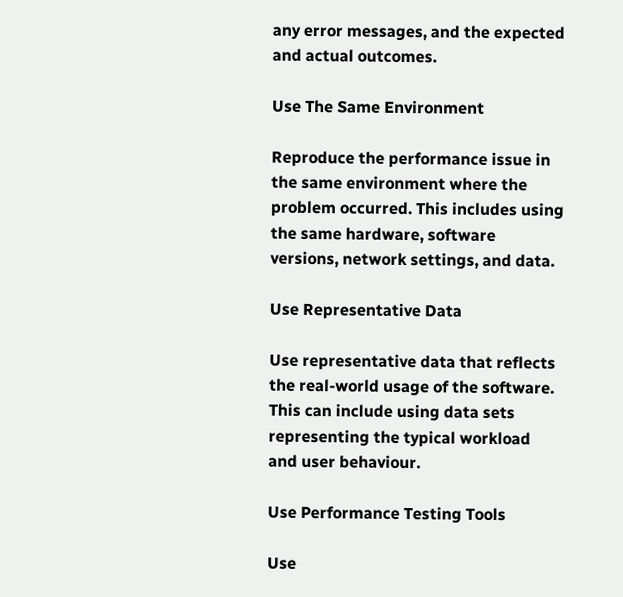any error messages, and the expected and actual outcomes.

Use The Same Environment

Reproduce the performance issue in the same environment where the problem occurred. This includes using the same hardware, software versions, network settings, and data.

Use Representative Data

Use representative data that reflects the real-world usage of the software. This can include using data sets representing the typical workload and user behaviour.

Use Performance Testing Tools

Use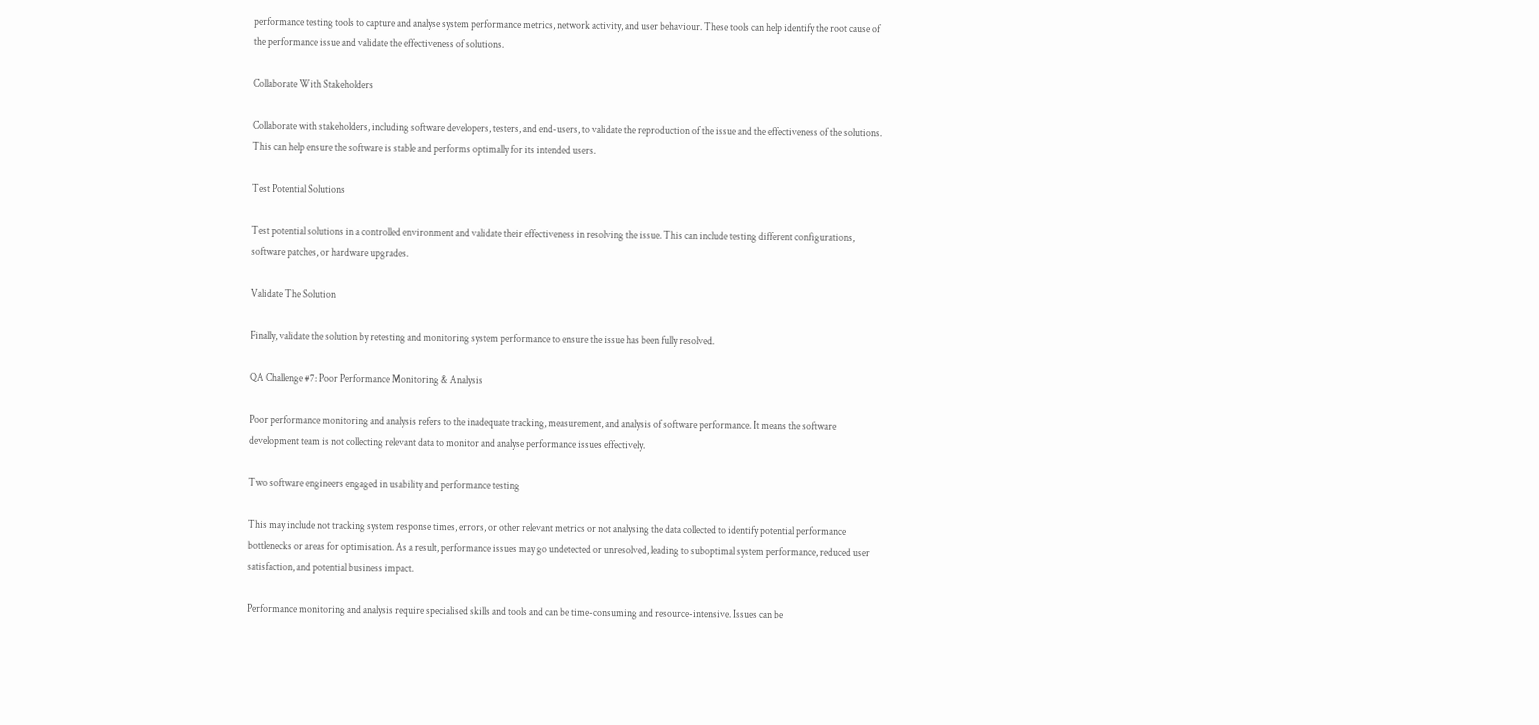performance testing tools to capture and analyse system performance metrics, network activity, and user behaviour. These tools can help identify the root cause of the performance issue and validate the effectiveness of solutions.

Collaborate With Stakeholders

Collaborate with stakeholders, including software developers, testers, and end-users, to validate the reproduction of the issue and the effectiveness of the solutions. This can help ensure the software is stable and performs optimally for its intended users.

Test Potential Solutions

Test potential solutions in a controlled environment and validate their effectiveness in resolving the issue. This can include testing different configurations, software patches, or hardware upgrades.

Validate The Solution

Finally, validate the solution by retesting and monitoring system performance to ensure the issue has been fully resolved.

QA Challenge #7: Poor Performance Monitoring & Analysis

Poor performance monitoring and analysis refers to the inadequate tracking, measurement, and analysis of software performance. It means the software development team is not collecting relevant data to monitor and analyse performance issues effectively.

Two software engineers engaged in usability and performance testing

This may include not tracking system response times, errors, or other relevant metrics or not analysing the data collected to identify potential performance bottlenecks or areas for optimisation. As a result, performance issues may go undetected or unresolved, leading to suboptimal system performance, reduced user satisfaction, and potential business impact.

Performance monitoring and analysis require specialised skills and tools and can be time-consuming and resource-intensive. Issues can be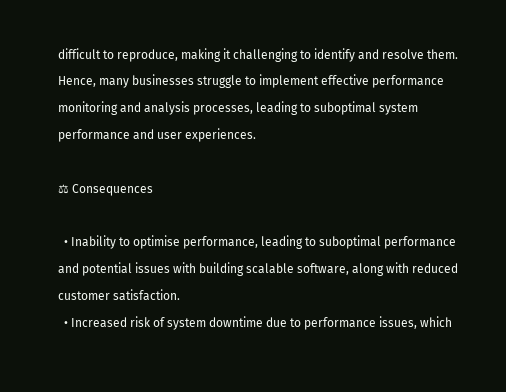difficult to reproduce, making it challenging to identify and resolve them. Hence, many businesses struggle to implement effective performance monitoring and analysis processes, leading to suboptimal system performance and user experiences.

⚖ Consequences

  • Inability to optimise performance, leading to suboptimal performance and potential issues with building scalable software, along with reduced customer satisfaction.
  • Increased risk of system downtime due to performance issues, which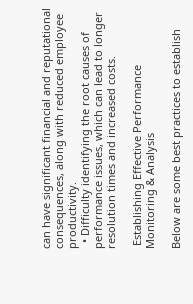can have significant financial and reputational consequences, along with reduced employee productivity.
  • Difficulty identifying the root causes of performance issues, which can lead to longer resolution times and increased costs.

 Establishing Effective Performance Monitoring & Analysis

Below are some best practices to establish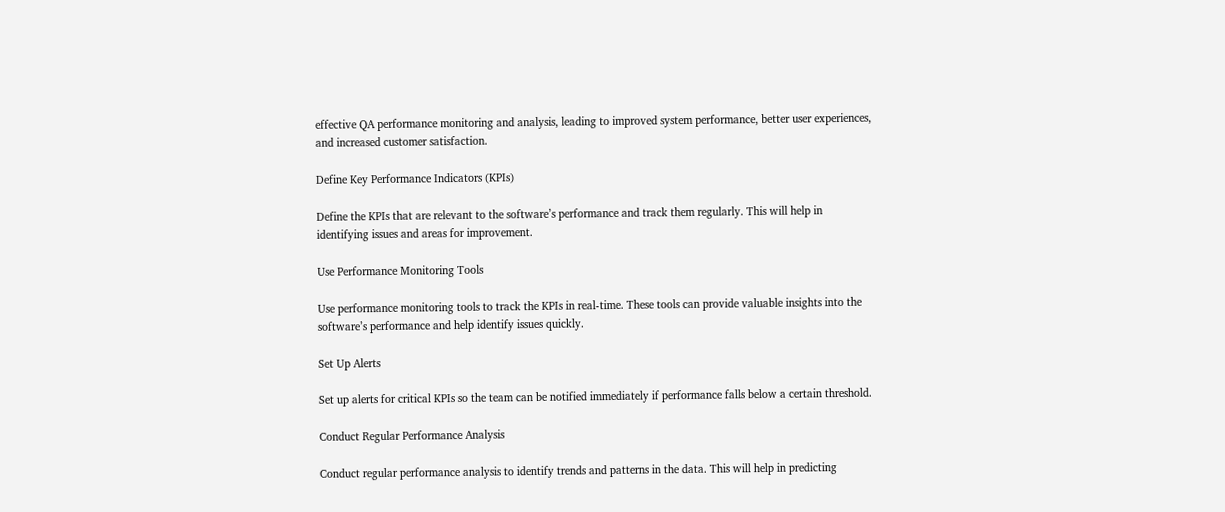effective QA performance monitoring and analysis, leading to improved system performance, better user experiences, and increased customer satisfaction.

Define Key Performance Indicators (KPIs)

Define the KPIs that are relevant to the software’s performance and track them regularly. This will help in identifying issues and areas for improvement.

Use Performance Monitoring Tools

Use performance monitoring tools to track the KPIs in real-time. These tools can provide valuable insights into the software’s performance and help identify issues quickly.

Set Up Alerts

Set up alerts for critical KPIs so the team can be notified immediately if performance falls below a certain threshold.

Conduct Regular Performance Analysis

Conduct regular performance analysis to identify trends and patterns in the data. This will help in predicting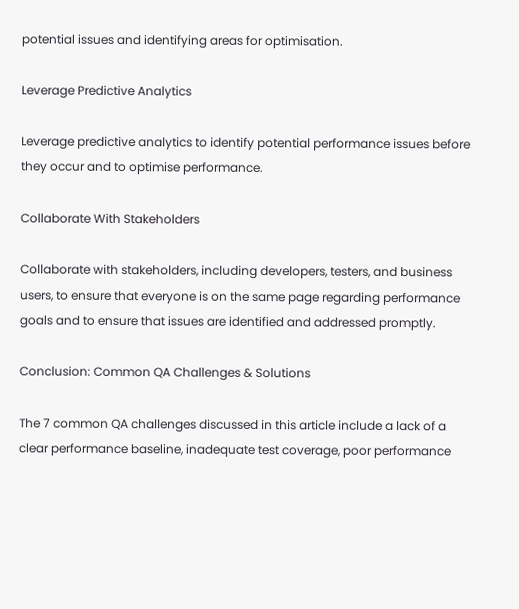potential issues and identifying areas for optimisation.

Leverage Predictive Analytics

Leverage predictive analytics to identify potential performance issues before they occur and to optimise performance.

Collaborate With Stakeholders

Collaborate with stakeholders, including developers, testers, and business users, to ensure that everyone is on the same page regarding performance goals and to ensure that issues are identified and addressed promptly.

Conclusion: Common QA Challenges & Solutions

The 7 common QA challenges discussed in this article include a lack of a clear performance baseline, inadequate test coverage, poor performance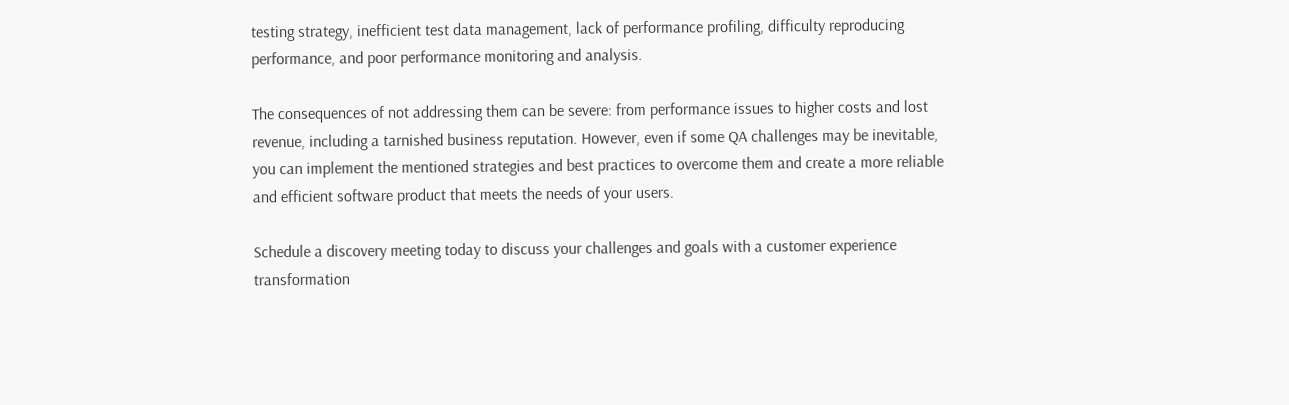testing strategy, inefficient test data management, lack of performance profiling, difficulty reproducing performance, and poor performance monitoring and analysis.

The consequences of not addressing them can be severe: from performance issues to higher costs and lost revenue, including a tarnished business reputation. However, even if some QA challenges may be inevitable, you can implement the mentioned strategies and best practices to overcome them and create a more reliable and efficient software product that meets the needs of your users.

Schedule a discovery meeting today to discuss your challenges and goals with a customer experience transformation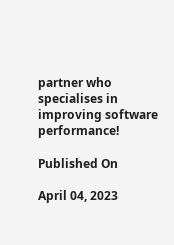partner who specialises in improving software performance!

Published On

April 04, 2023